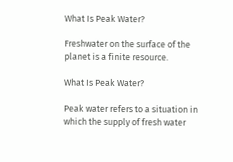What Is Peak Water?

Freshwater on the surface of the planet is a finite resource.

What Is Peak Water?

Peak water refers to a situation in which the supply of fresh water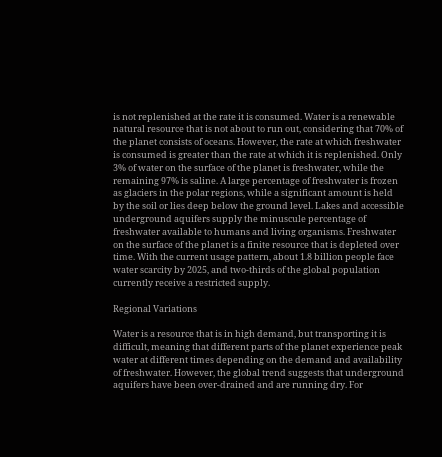is not replenished at the rate it is consumed. Water is a renewable natural resource that is not about to run out, considering that 70% of the planet consists of oceans. However, the rate at which freshwater is consumed is greater than the rate at which it is replenished. Only 3% of water on the surface of the planet is freshwater, while the remaining 97% is saline. A large percentage of freshwater is frozen as glaciers in the polar regions, while a significant amount is held by the soil or lies deep below the ground level. Lakes and accessible underground aquifers supply the minuscule percentage of freshwater available to humans and living organisms. Freshwater on the surface of the planet is a finite resource that is depleted over time. With the current usage pattern, about 1.8 billion people face water scarcity by 2025, and two-thirds of the global population currently receive a restricted supply.

Regional Variations

Water is a resource that is in high demand, but transporting it is difficult, meaning that different parts of the planet experience peak water at different times depending on the demand and availability of freshwater. However, the global trend suggests that underground aquifers have been over-drained and are running dry. For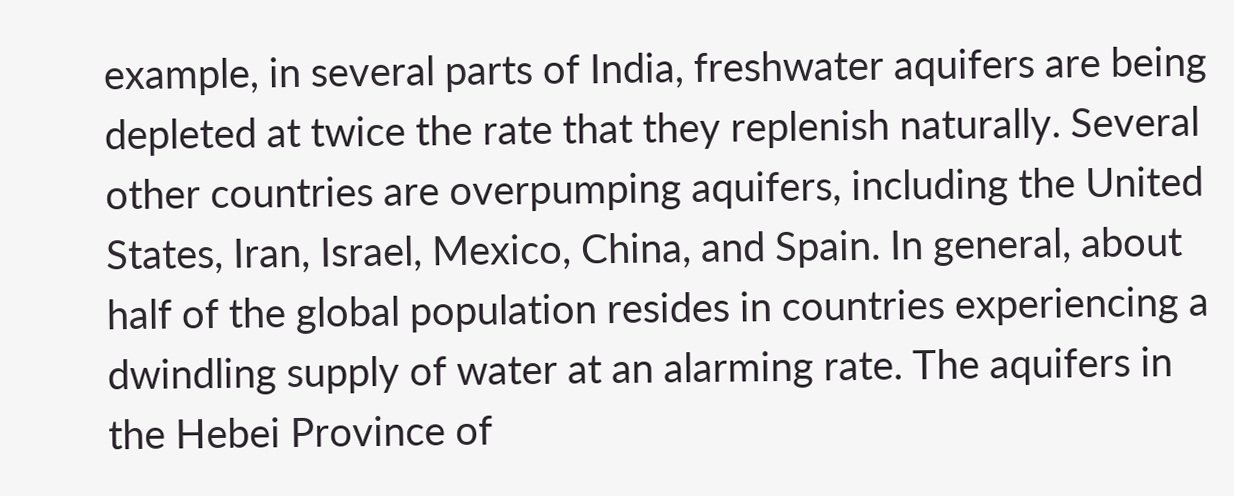example, in several parts of India, freshwater aquifers are being depleted at twice the rate that they replenish naturally. Several other countries are overpumping aquifers, including the United States, Iran, Israel, Mexico, China, and Spain. In general, about half of the global population resides in countries experiencing a dwindling supply of water at an alarming rate. The aquifers in the Hebei Province of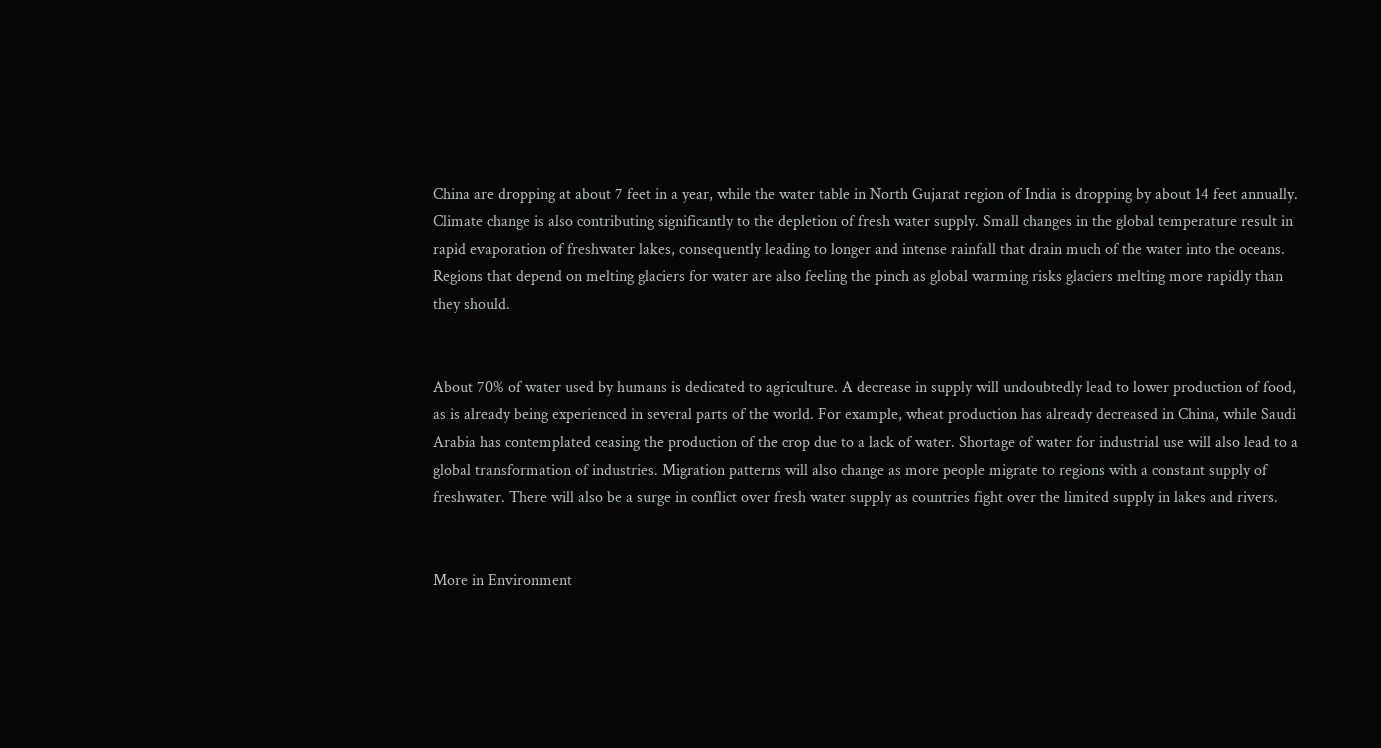China are dropping at about 7 feet in a year, while the water table in North Gujarat region of India is dropping by about 14 feet annually. Climate change is also contributing significantly to the depletion of fresh water supply. Small changes in the global temperature result in rapid evaporation of freshwater lakes, consequently leading to longer and intense rainfall that drain much of the water into the oceans. Regions that depend on melting glaciers for water are also feeling the pinch as global warming risks glaciers melting more rapidly than they should.


About 70% of water used by humans is dedicated to agriculture. A decrease in supply will undoubtedly lead to lower production of food, as is already being experienced in several parts of the world. For example, wheat production has already decreased in China, while Saudi Arabia has contemplated ceasing the production of the crop due to a lack of water. Shortage of water for industrial use will also lead to a global transformation of industries. Migration patterns will also change as more people migrate to regions with a constant supply of freshwater. There will also be a surge in conflict over fresh water supply as countries fight over the limited supply in lakes and rivers.


More in Environment